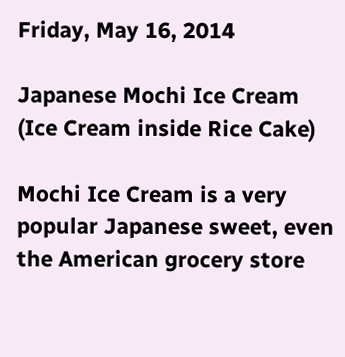Friday, May 16, 2014

Japanese Mochi Ice Cream (Ice Cream inside Rice Cake)

Mochi Ice Cream is a very popular Japanese sweet, even the American grocery store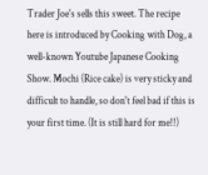Trader Joe's sells this sweet. The recipe here is introduced by Cooking with Dog, a well-known Youtube Japanese Cooking Show. Mochi (Rice cake) is very sticky and difficult to handle, so don't feel bad if this is your first time. (It is still hard for me!!)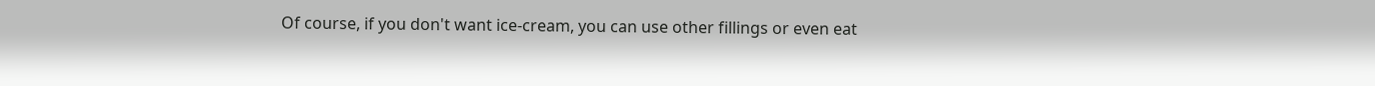Of course, if you don't want ice-cream, you can use other fillings or even eat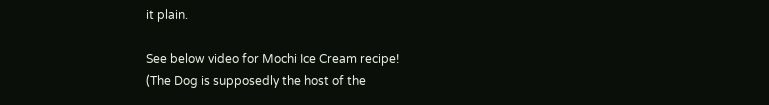it plain.

See below video for Mochi Ice Cream recipe!
(The Dog is supposedly the host of the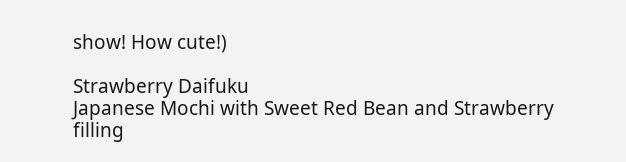show! How cute!)

Strawberry Daifuku
Japanese Mochi with Sweet Red Bean and Strawberry filling